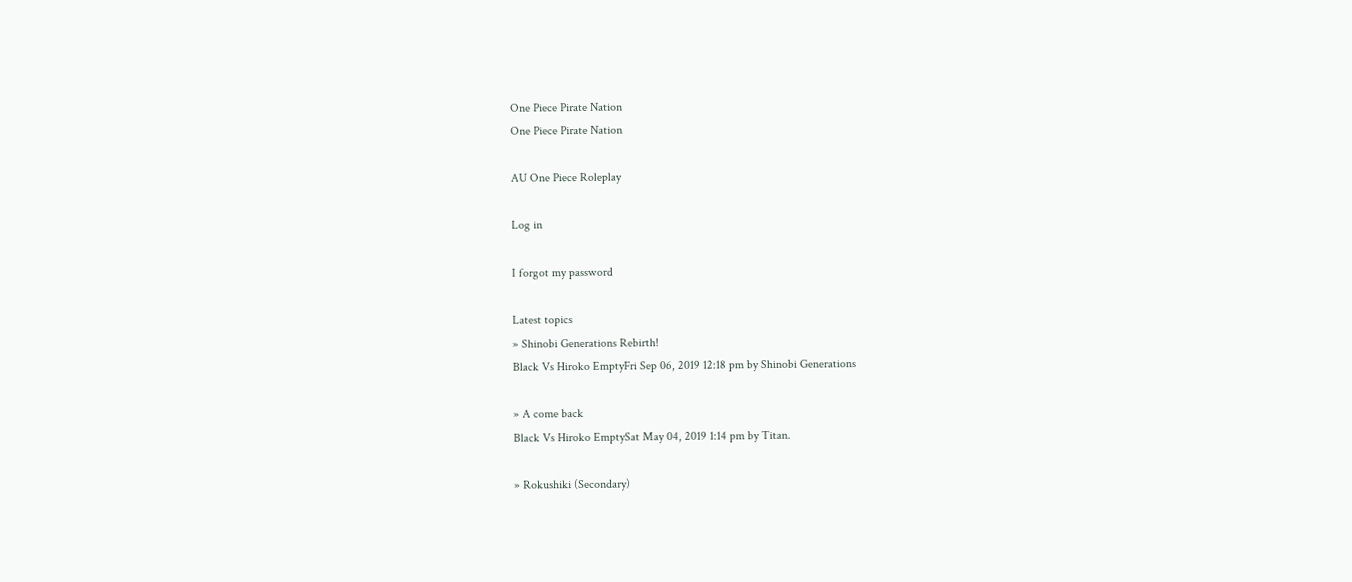One Piece Pirate Nation
One Piece Pirate Nation

AU One Piece Roleplay

Log in

I forgot my password

Latest topics
» Shinobi Generations Rebirth!
Black Vs Hiroko EmptyFri Sep 06, 2019 12:18 pm by Shinobi Generations

» A come back
Black Vs Hiroko EmptySat May 04, 2019 1:14 pm by Titan.

» Rokushiki (Secondary)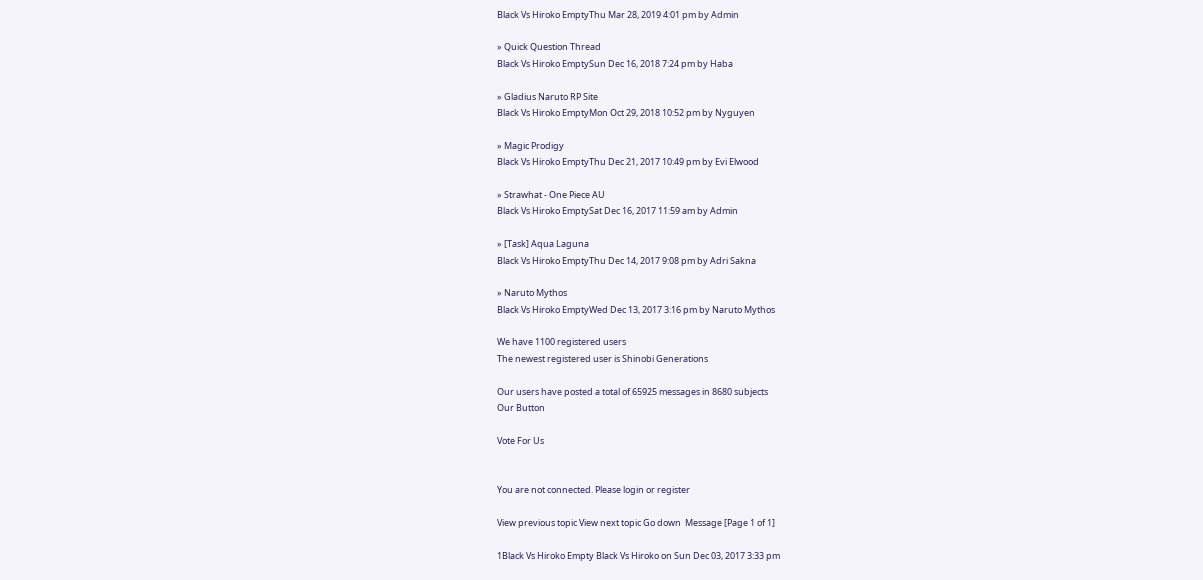Black Vs Hiroko EmptyThu Mar 28, 2019 4:01 pm by Admin

» Quick Question Thread
Black Vs Hiroko EmptySun Dec 16, 2018 7:24 pm by Haba

» Gladius Naruto RP Site
Black Vs Hiroko EmptyMon Oct 29, 2018 10:52 pm by Nyguyen

» Magic Prodigy
Black Vs Hiroko EmptyThu Dec 21, 2017 10:49 pm by Evi Elwood

» Strawhat - One Piece AU
Black Vs Hiroko EmptySat Dec 16, 2017 11:59 am by Admin

» [Task] Aqua Laguna
Black Vs Hiroko EmptyThu Dec 14, 2017 9:08 pm by Adri Sakna

» Naruto Mythos
Black Vs Hiroko EmptyWed Dec 13, 2017 3:16 pm by Naruto Mythos

We have 1100 registered users
The newest registered user is Shinobi Generations

Our users have posted a total of 65925 messages in 8680 subjects
Our Button

Vote For Us


You are not connected. Please login or register

View previous topic View next topic Go down  Message [Page 1 of 1]

1Black Vs Hiroko Empty Black Vs Hiroko on Sun Dec 03, 2017 3:33 pm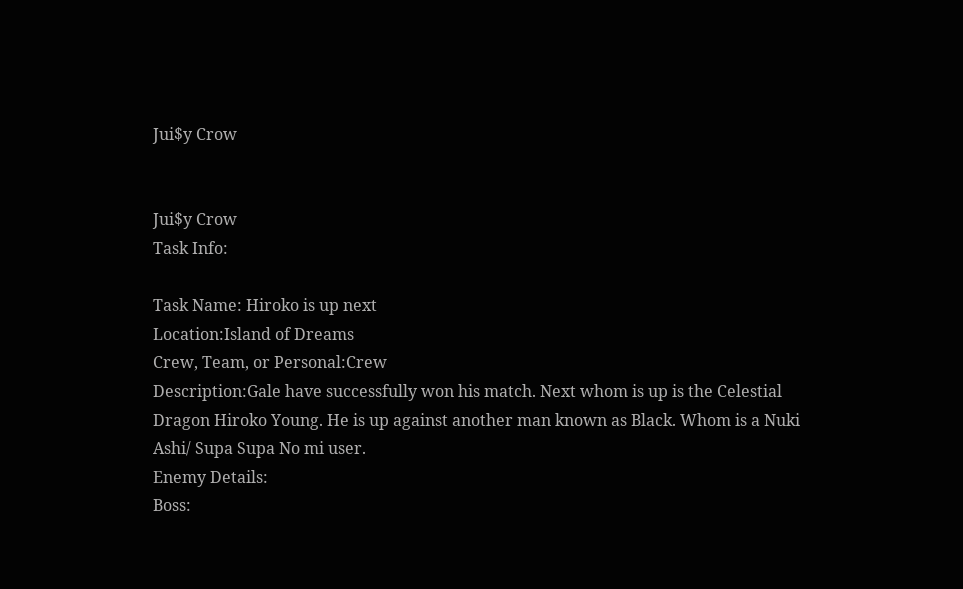Jui$y Crow


Jui$y Crow
Task Info:

Task Name: Hiroko is up next
Location:Island of Dreams
Crew, Team, or Personal:Crew
Description:Gale have successfully won his match. Next whom is up is the Celestial Dragon Hiroko Young. He is up against another man known as Black. Whom is a Nuki Ashi/ Supa Supa No mi user.
Enemy Details:
Boss: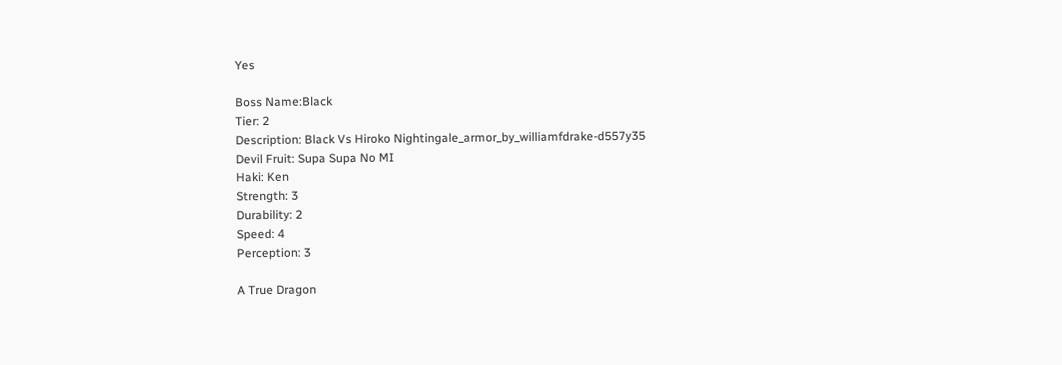Yes

Boss Name:Black
Tier: 2
Description: Black Vs Hiroko Nightingale_armor_by_williamfdrake-d557y35
Devil Fruit: Supa Supa No MI
Haki: Ken
Strength: 3
Durability: 2
Speed: 4
Perception: 3

A True Dragon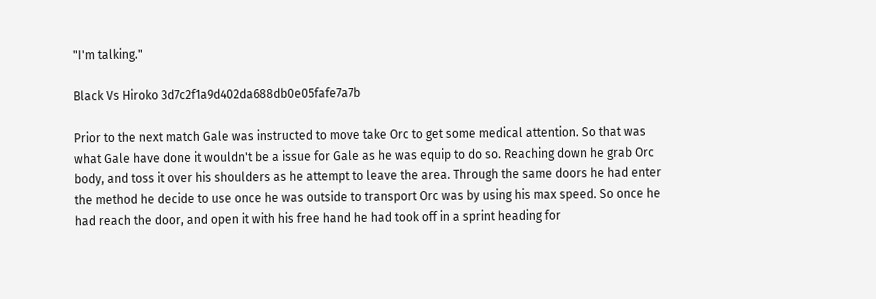"I'm talking."

Black Vs Hiroko 3d7c2f1a9d402da688db0e05fafe7a7b

Prior to the next match Gale was instructed to move take Orc to get some medical attention. So that was what Gale have done it wouldn't be a issue for Gale as he was equip to do so. Reaching down he grab Orc body, and toss it over his shoulders as he attempt to leave the area. Through the same doors he had enter the method he decide to use once he was outside to transport Orc was by using his max speed. So once he had reach the door, and open it with his free hand he had took off in a sprint heading for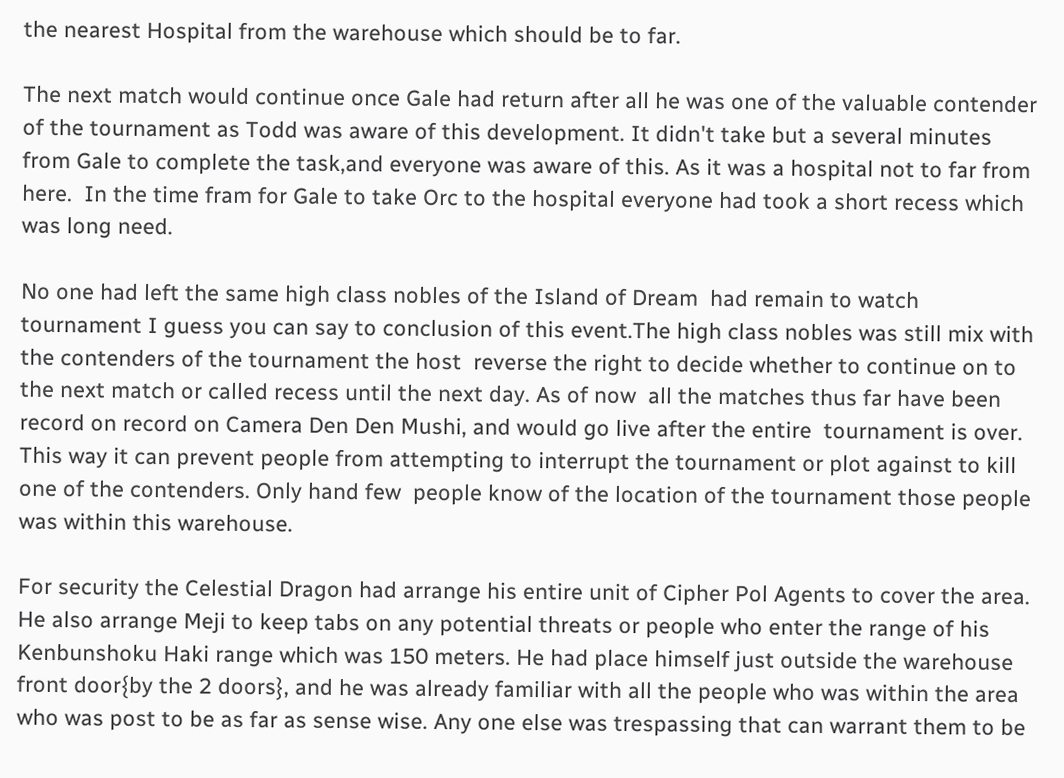the nearest Hospital from the warehouse which should be to far.

The next match would continue once Gale had return after all he was one of the valuable contender of the tournament as Todd was aware of this development. It didn't take but a several minutes from Gale to complete the task,and everyone was aware of this. As it was a hospital not to far from here.  In the time fram for Gale to take Orc to the hospital everyone had took a short recess which was long need.

No one had left the same high class nobles of the Island of Dream  had remain to watch tournament I guess you can say to conclusion of this event.The high class nobles was still mix with the contenders of the tournament the host  reverse the right to decide whether to continue on to the next match or called recess until the next day. As of now  all the matches thus far have been record on record on Camera Den Den Mushi, and would go live after the entire  tournament is over. This way it can prevent people from attempting to interrupt the tournament or plot against to kill one of the contenders. Only hand few  people know of the location of the tournament those people was within this warehouse.

For security the Celestial Dragon had arrange his entire unit of Cipher Pol Agents to cover the area. He also arrange Meji to keep tabs on any potential threats or people who enter the range of his Kenbunshoku Haki range which was 150 meters. He had place himself just outside the warehouse front door{by the 2 doors}, and he was already familiar with all the people who was within the area who was post to be as far as sense wise. Any one else was trespassing that can warrant them to be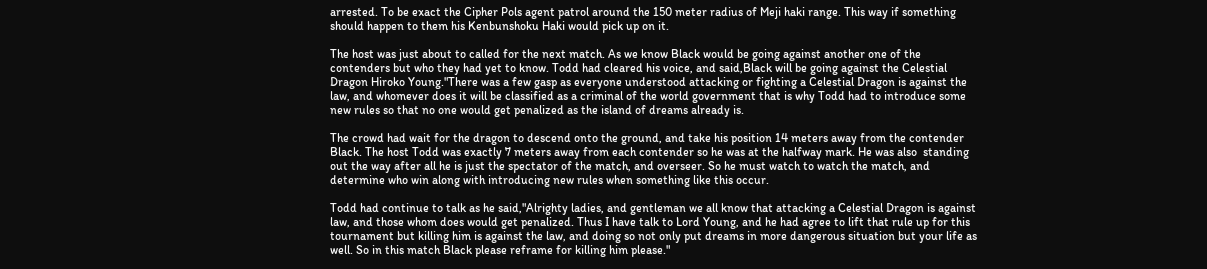arrested. To be exact the Cipher Pols agent patrol around the 150 meter radius of Meji haki range. This way if something should happen to them his Kenbunshoku Haki would pick up on it.

The host was just about to called for the next match. As we know Black would be going against another one of the contenders but who they had yet to know. Todd had cleared his voice, and said,Black will be going against the Celestial Dragon Hiroko Young."There was a few gasp as everyone understood attacking or fighting a Celestial Dragon is against the law, and whomever does it will be classified as a criminal of the world government that is why Todd had to introduce some new rules so that no one would get penalized as the island of dreams already is.

The crowd had wait for the dragon to descend onto the ground, and take his position 14 meters away from the contender Black. The host Todd was exactly 7 meters away from each contender so he was at the halfway mark. He was also  standing out the way after all he is just the spectator of the match, and overseer. So he must watch to watch the match, and determine who win along with introducing new rules when something like this occur.

Todd had continue to talk as he said,"Alrighty ladies, and gentleman we all know that attacking a Celestial Dragon is against law, and those whom does would get penalized. Thus I have talk to Lord Young, and he had agree to lift that rule up for this tournament but killing him is against the law, and doing so not only put dreams in more dangerous situation but your life as well. So in this match Black please reframe for killing him please."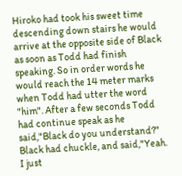Hiroko had took his sweet time descending down stairs he would arrive at the opposite side of Black as soon as Todd had finish speaking. So in order words he would reach the 14 meter marks when Todd had utter the word "him". After a few seconds Todd had continue speak as he said,"Black do you understand?" Black had chuckle, and said,"Yeah. I just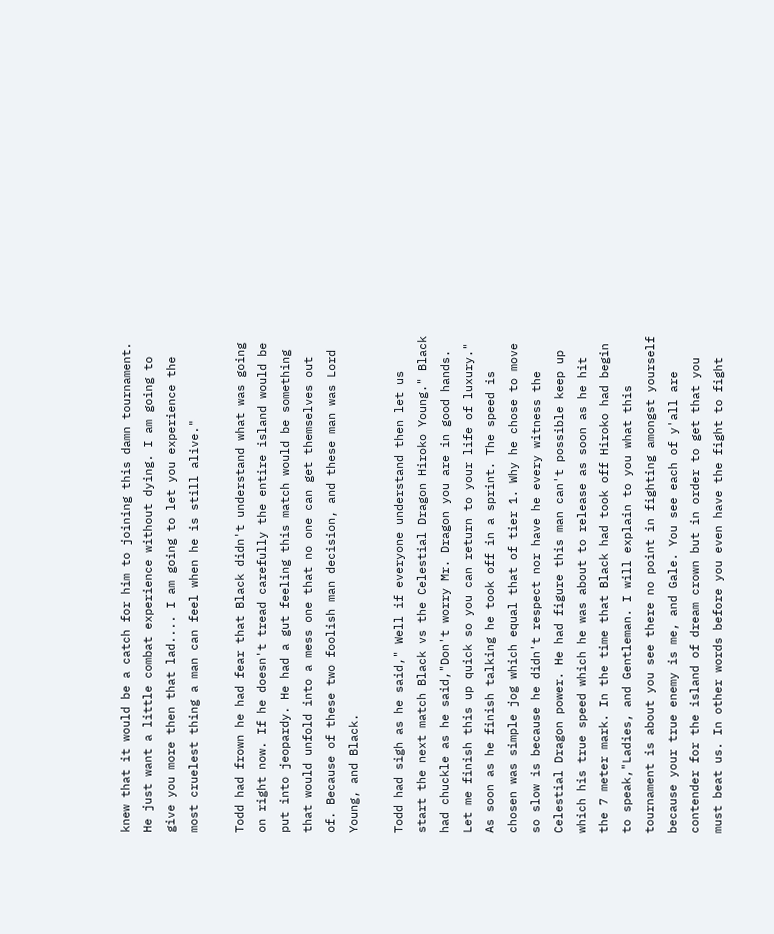knew that it would be a catch for him to joining this damn tournament. He just want a little combat experience without dying. I am going to give you more then that lad.... I am going to let you experience the most cruelest thing a man can feel when he is still alive."

Todd had frown he had fear that Black didn't understand what was going on right now. If he doesn't tread carefully the entire island would be put into jeopardy. He had a gut feeling this match would be something that would unfold into a mess one that no one can get themselves out of. Because of these two foolish man decision, and these man was Lord Young, and Black.

Todd had sigh as he said," Well if everyone understand then let us start the next match Black vs the Celestial Dragon Hiroko Young." Black had chuckle as he said,"Don't worry Mr. Dragon you are in good hands. Let me finish this up quick so you can return to your life of luxury." As soon as he finish talking he took off in a sprint. The speed is chosen was simple jog which equal that of tier 1. Why he chose to move so slow is because he didn't respect nor have he every witness the Celestial Dragon power. He had figure this man can't possible keep up which his true speed which he was about to release as soon as he hit the 7 meter mark. In the time that Black had took off Hiroko had begin to speak,"Ladies, and Gentleman. I will explain to you what this tournament is about you see there no point in fighting amongst yourself because your true enemy is me, and Gale. You see each of y'all are contender for the island of dream crown but in order to get that you must beat us. In other words before you even have the fight to fight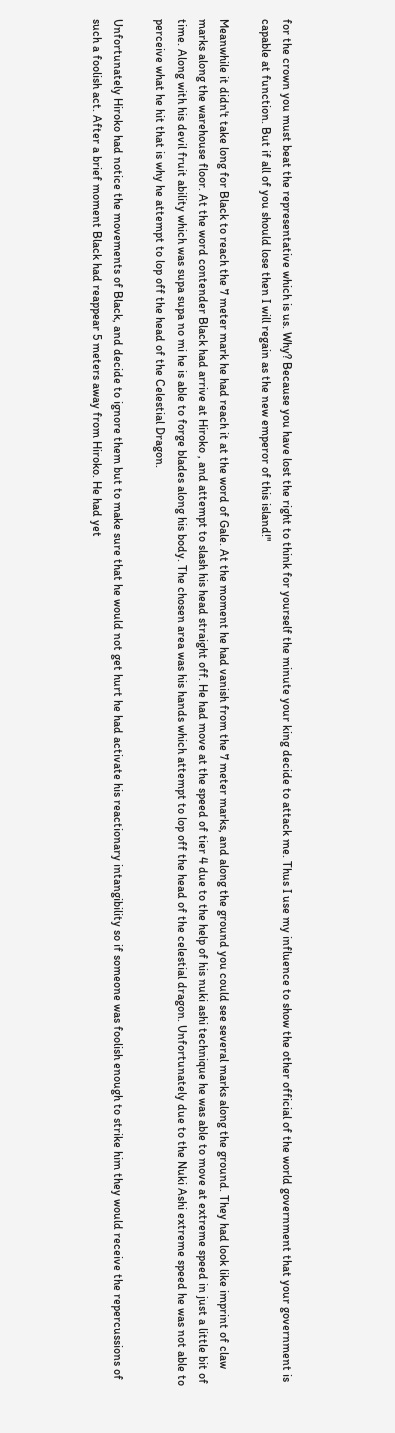for the crown you must beat the representative which is us. Why? Because you have lost the right to think for yourself the minute your king decide to attack me. Thus I use my influence to show the other official of the world government that your government is capable at function. But if all of you should lose then I will regain as the new emperor of this island!"

Meanwhile it didn't take long for Black to reach the 7 meter mark he had reach it at the word of Gale. At the moment he had vanish from the 7 meter marks, and along the ground you could see several marks along the ground. They had look like imprint of claw marks along the warehouse floor. At the word contender Black had arrive at Hiroko , and attempt to slash his head straight off. He had move at the speed of tier 4 due to the help of his nuki ashi technique he was able to move at extreme speed in just a little bit of time. Along with his devil fruit ability which was supa supa no mi he is able to forge blades along his body. The chosen area was his hands which attempt to lop off the head of the celestial dragon. Unfortunately due to the Nuki Ashi extreme speed he was not able to perceive what he hit that is why he attempt to lop off the head of the Celestial Dragon.

Unfortunately Hiroko had notice the movements of Black, and decide to ignore them but to make sure that he would not get hurt he had activate his reactionary intangibility so if someone was foolish enough to strike him they would receive the repercussions of such a foolish act. After a brief moment Black had reappear 5 meters away from Hiroko. He had yet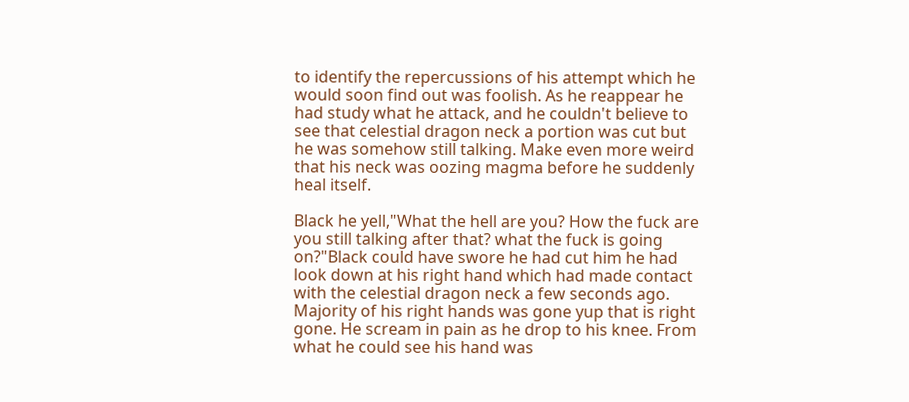to identify the repercussions of his attempt which he would soon find out was foolish. As he reappear he had study what he attack, and he couldn't believe to see that celestial dragon neck a portion was cut but he was somehow still talking. Make even more weird that his neck was oozing magma before he suddenly heal itself.

Black he yell,"What the hell are you? How the fuck are you still talking after that? what the fuck is going on?"Black could have swore he had cut him he had look down at his right hand which had made contact with the celestial dragon neck a few seconds ago. Majority of his right hands was gone yup that is right gone. He scream in pain as he drop to his knee. From what he could see his hand was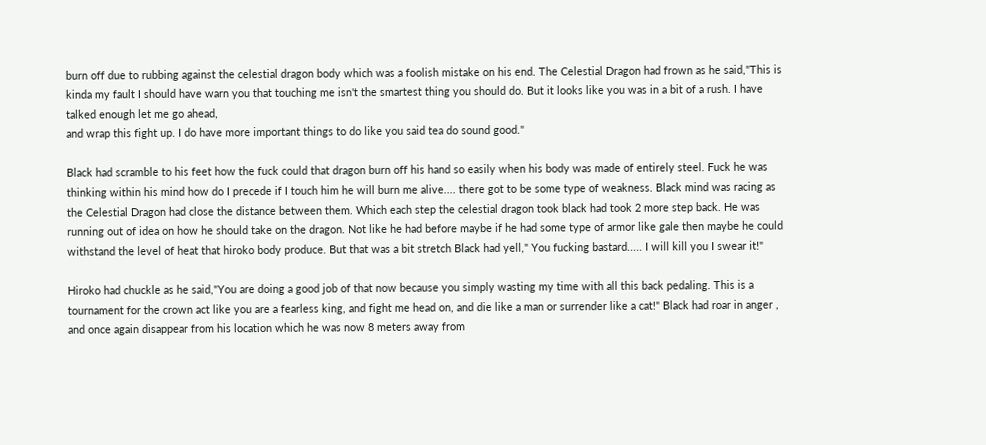burn off due to rubbing against the celestial dragon body which was a foolish mistake on his end. The Celestial Dragon had frown as he said,"This is kinda my fault I should have warn you that touching me isn't the smartest thing you should do. But it looks like you was in a bit of a rush. I have talked enough let me go ahead,
and wrap this fight up. I do have more important things to do like you said tea do sound good."

Black had scramble to his feet how the fuck could that dragon burn off his hand so easily when his body was made of entirely steel. Fuck he was thinking within his mind how do I precede if I touch him he will burn me alive.... there got to be some type of weakness. Black mind was racing as the Celestial Dragon had close the distance between them. Which each step the celestial dragon took black had took 2 more step back. He was running out of idea on how he should take on the dragon. Not like he had before maybe if he had some type of armor like gale then maybe he could withstand the level of heat that hiroko body produce. But that was a bit stretch Black had yell," You fucking bastard..... I will kill you I swear it!"

Hiroko had chuckle as he said,"You are doing a good job of that now because you simply wasting my time with all this back pedaling. This is a tournament for the crown act like you are a fearless king, and fight me head on, and die like a man or surrender like a cat!" Black had roar in anger , and once again disappear from his location which he was now 8 meters away from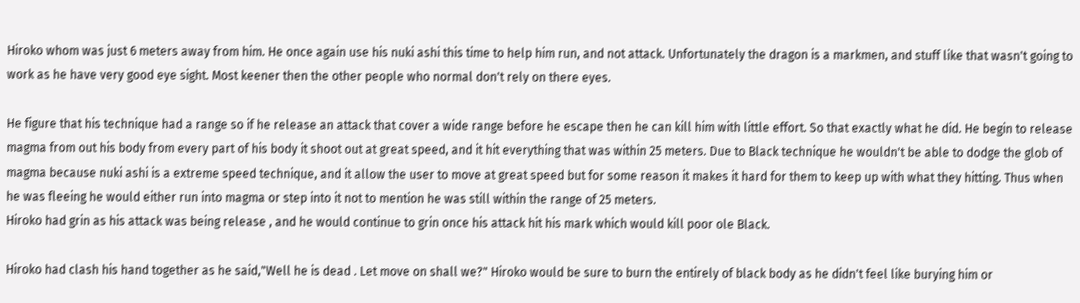Hiroko whom was just 6 meters away from him. He once again use his nuki ashi this time to help him run, and not attack. Unfortunately the dragon is a markmen, and stuff like that wasn't going to work as he have very good eye sight. Most keener then the other people who normal don't rely on there eyes.

He figure that his technique had a range so if he release an attack that cover a wide range before he escape then he can kill him with little effort. So that exactly what he did. He begin to release magma from out his body from every part of his body it shoot out at great speed, and it hit everything that was within 25 meters. Due to Black technique he wouldn't be able to dodge the glob of magma because nuki ashi is a extreme speed technique, and it allow the user to move at great speed but for some reason it makes it hard for them to keep up with what they hitting. Thus when he was fleeing he would either run into magma or step into it not to mention he was still within the range of 25 meters.
Hiroko had grin as his attack was being release , and he would continue to grin once his attack hit his mark which would kill poor ole Black.

Hiroko had clash his hand together as he said,"Well he is dead . Let move on shall we?" Hiroko would be sure to burn the entirely of black body as he didn't feel like burying him or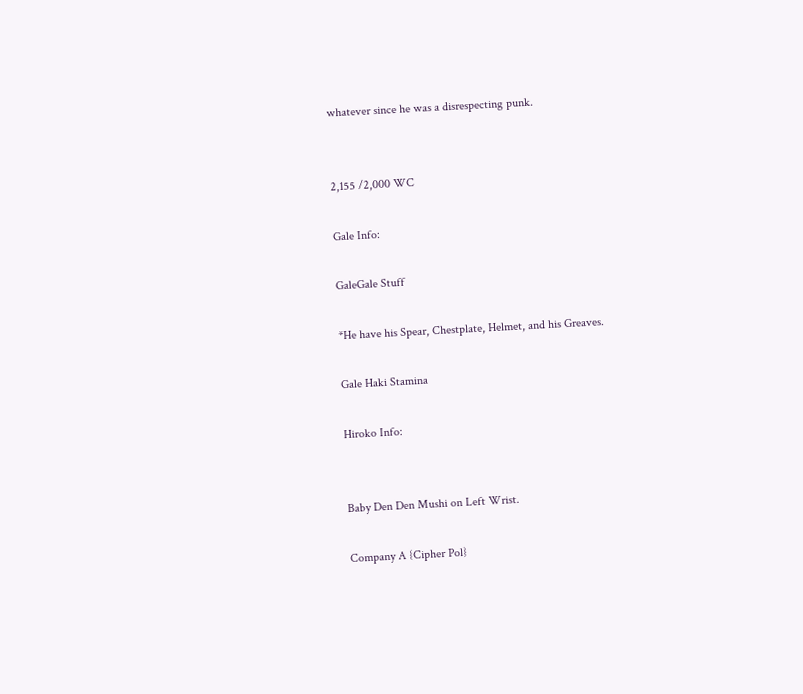whatever since he was a disrespecting punk.


2,155 /2,000 WC

Gale Info:

GaleGale Stuff

*He have his Spear, Chestplate, Helmet, and his Greaves.

Gale Haki Stamina

Hiroko Info:


Baby Den Den Mushi on Left Wrist.

Company A {Cipher Pol}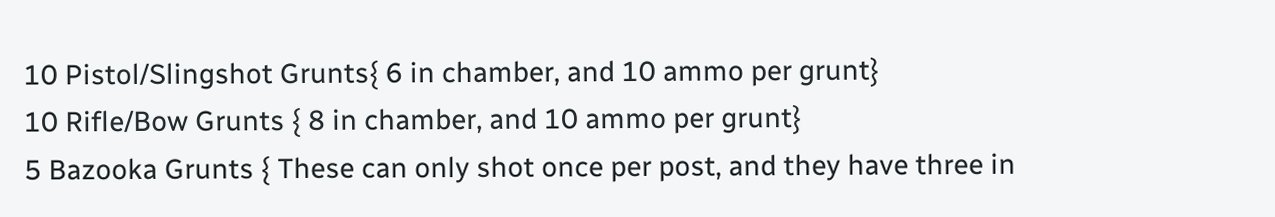10 Pistol/Slingshot Grunts{ 6 in chamber, and 10 ammo per grunt}
10 Rifle/Bow Grunts { 8 in chamber, and 10 ammo per grunt}
5 Bazooka Grunts { These can only shot once per post, and they have three in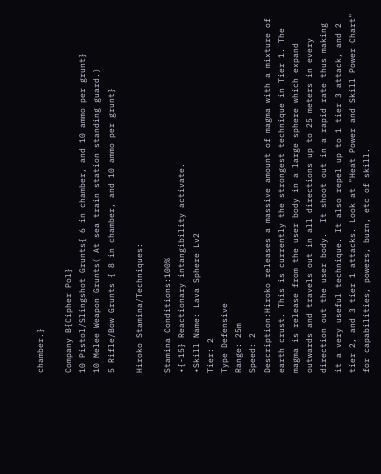chamber.}

Company B{Cipher Pol}
10 Pistol/Slingshot Grunts{ 6 in chamber, and 10 ammo per grunt}
10 Melee Weapon Grunts( At sea train station standing guard.)
5 Rifle/Bow Grunts { 8 in chamber, and 10 ammo per grunt}

Hiroko Stamina/Techniques:

Stamina Conditions:100%
•{-15} Reactionary intangibility activate.
•Skill Name: Lava Sphere Lv2
Tier: 2
Type Defensive
Range: 25m
Speed: 2
Description:Hiroko releases a massive amount of magma with a mixture of earth crust. This is currently the strongest technique in Tier 1. The magma is release from the user body in a large sphere which expand outwards and travels out in all directions up to 25 meters in every direction out the user body.  It shoot out in a rapid rate thus making it a very useful technique. It also repel up to 1 tier 3 attack, and 2 tier 2, and 3 tier 1 attacks. Look at "Heat Power and Skill Power Chart" for capabilities, powers, burn, etc of skill.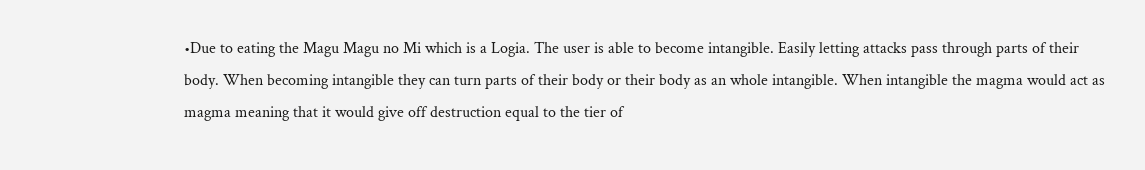•Due to eating the Magu Magu no Mi which is a Logia. The user is able to become intangible. Easily letting attacks pass through parts of their body. When becoming intangible they can turn parts of their body or their body as an whole intangible. When intangible the magma would act as magma meaning that it would give off destruction equal to the tier of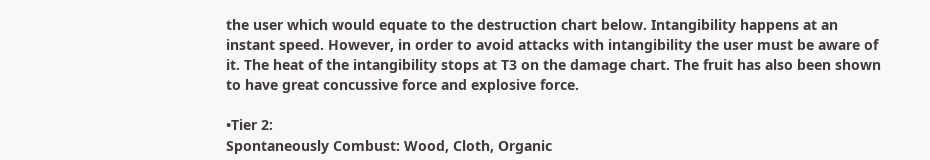the user which would equate to the destruction chart below. Intangibility happens at an instant speed. However, in order to avoid attacks with intangibility the user must be aware of it. The heat of the intangibility stops at T3 on the damage chart. The fruit has also been shown to have great concussive force and explosive force.

•Tier 2:
Spontaneously Combust: Wood, Cloth, Organic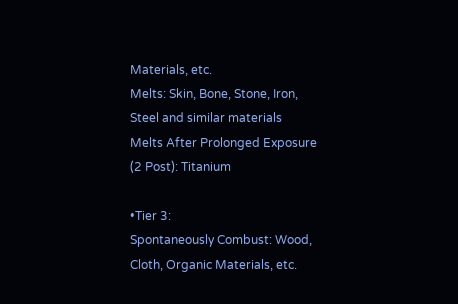Materials, etc.
Melts: Skin, Bone, Stone, Iron, Steel and similar materials
Melts After Prolonged Exposure (2 Post): Titanium

•Tier 3:
Spontaneously Combust: Wood, Cloth, Organic Materials, etc.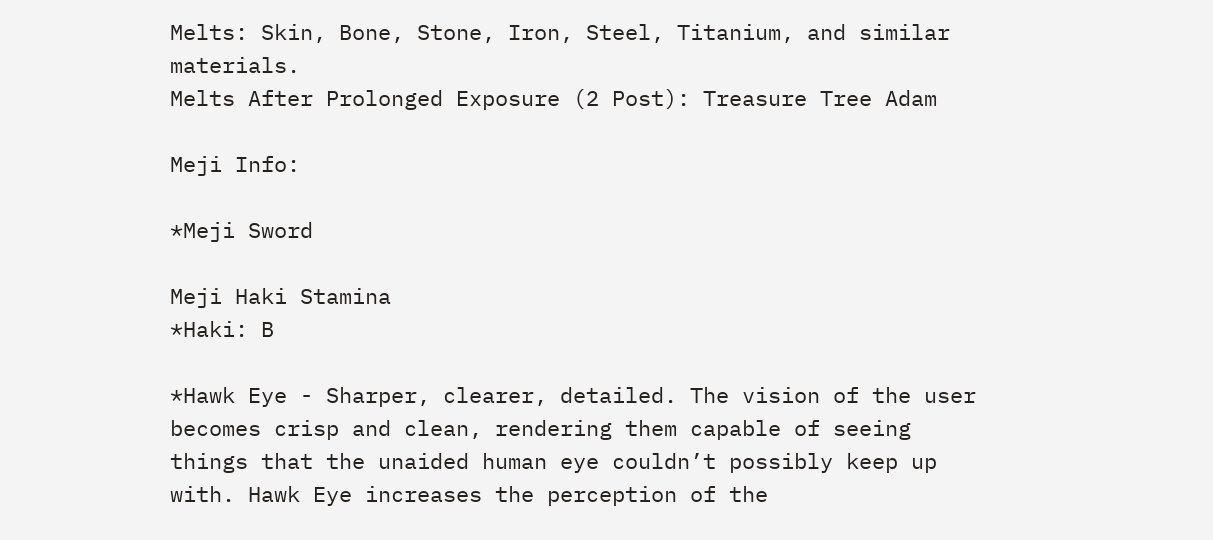Melts: Skin, Bone, Stone, Iron, Steel, Titanium, and similar materials.
Melts After Prolonged Exposure (2 Post): Treasure Tree Adam

Meji Info:

*Meji Sword

Meji Haki Stamina
*Haki: B

*Hawk Eye - Sharper, clearer, detailed. The vision of the user becomes crisp and clean, rendering them capable of seeing things that the unaided human eye couldn’t possibly keep up with. Hawk Eye increases the perception of the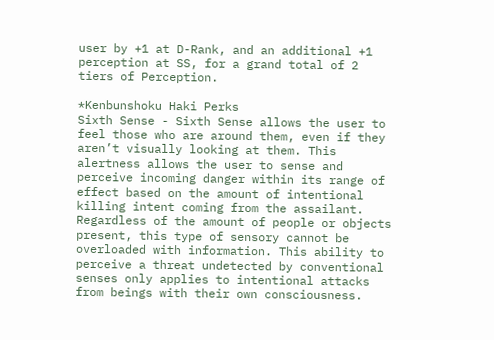user by +1 at D-Rank, and an additional +1 perception at SS, for a grand total of 2 tiers of Perception.

*Kenbunshoku Haki Perks
Sixth Sense - Sixth Sense allows the user to feel those who are around them, even if they aren’t visually looking at them. This alertness allows the user to sense and perceive incoming danger within its range of effect based on the amount of intentional killing intent coming from the assailant. Regardless of the amount of people or objects present, this type of sensory cannot be overloaded with information. This ability to perceive a threat undetected by conventional senses only applies to intentional attacks from beings with their own consciousness.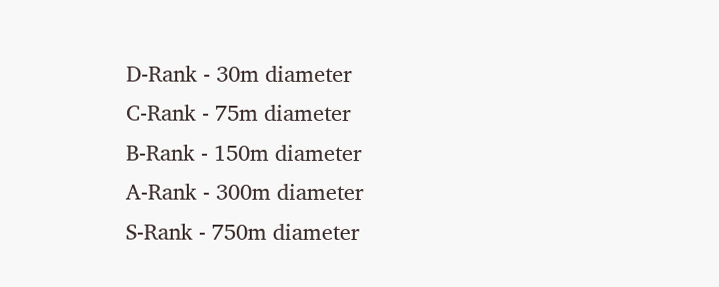D-Rank - 30m diameter
C-Rank - 75m diameter
B-Rank - 150m diameter
A-Rank - 300m diameter
S-Rank - 750m diameter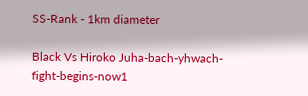SS-Rank - 1km diameter

Black Vs Hiroko Juha-bach-yhwach-fight-begins-now1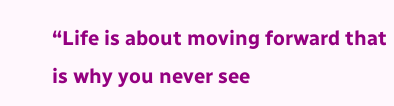“Life is about moving forward that is why you never see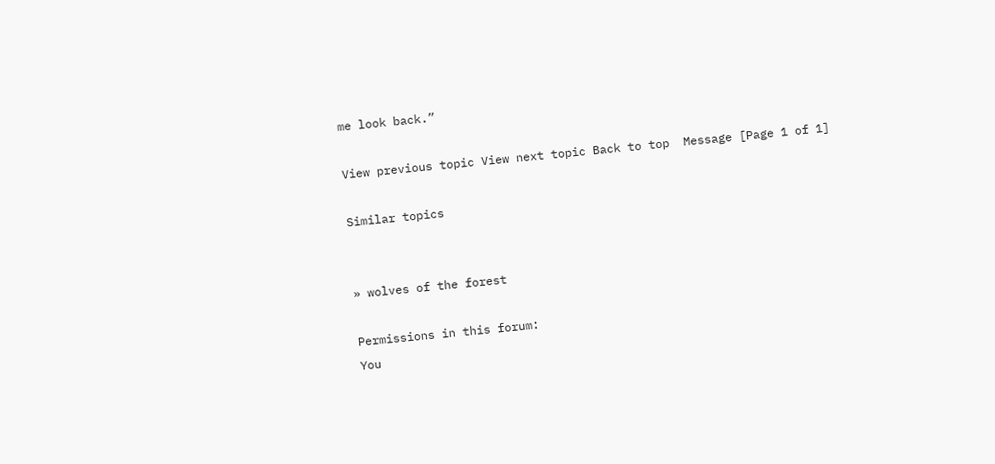me look back.”

View previous topic View next topic Back to top  Message [Page 1 of 1]

Similar topics


» wolves of the forest

Permissions in this forum:
You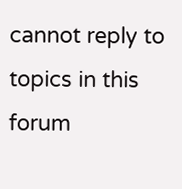cannot reply to topics in this forum